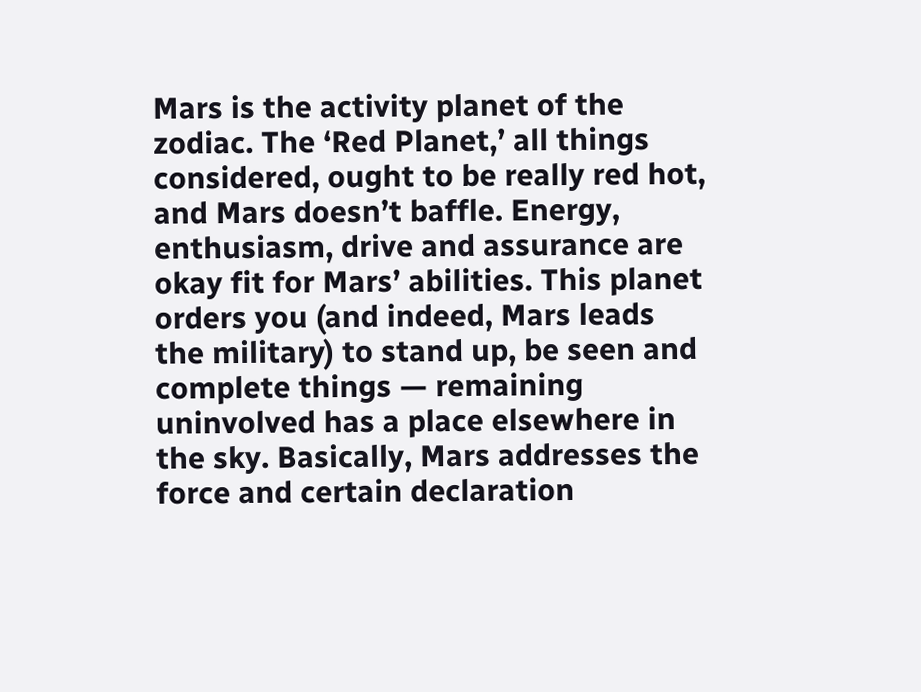Mars is the activity planet of the zodiac. The ‘Red Planet,’ all things considered, ought to be really red hot, and Mars doesn’t baffle. Energy, enthusiasm, drive and assurance are okay fit for Mars’ abilities. This planet orders you (and indeed, Mars leads the military) to stand up, be seen and complete things — remaining uninvolved has a place elsewhere in the sky. Basically, Mars addresses the force and certain declaration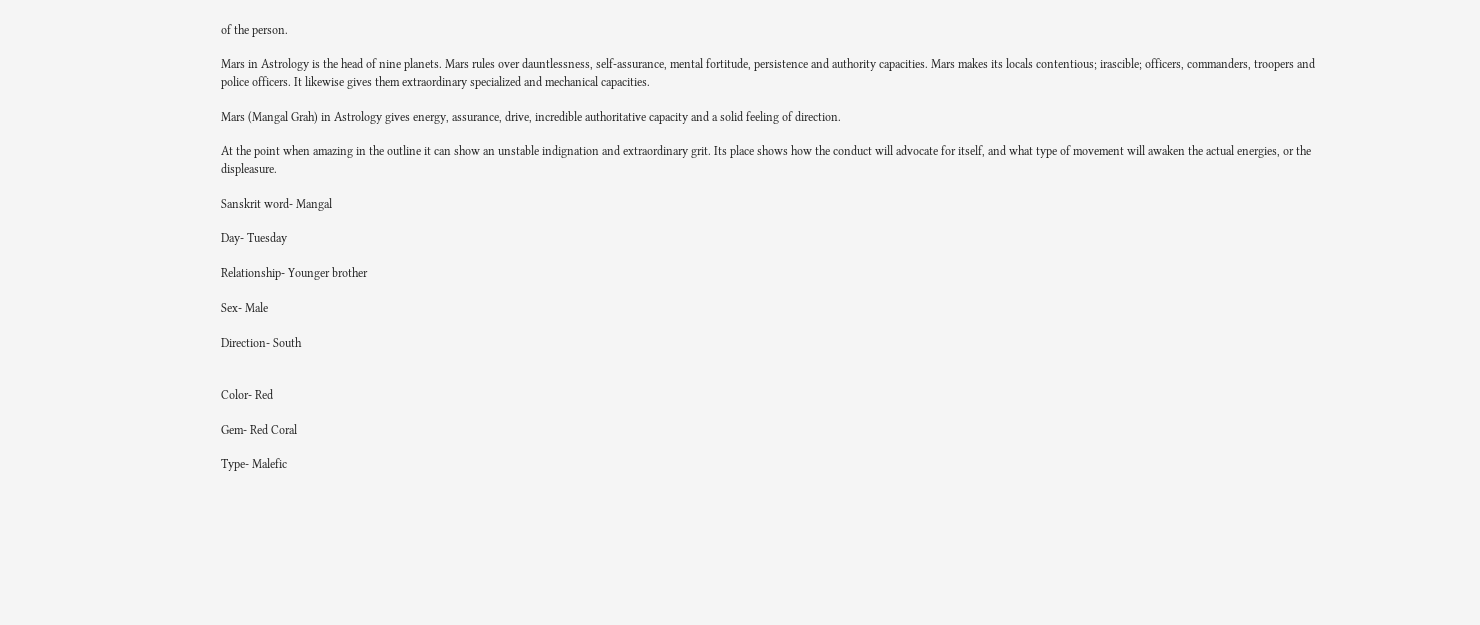of the person.

Mars in Astrology is the head of nine planets. Mars rules over dauntlessness, self-assurance, mental fortitude, persistence and authority capacities. Mars makes its locals contentious; irascible; officers, commanders, troopers and police officers. It likewise gives them extraordinary specialized and mechanical capacities.

Mars (Mangal Grah) in Astrology gives energy, assurance, drive, incredible authoritative capacity and a solid feeling of direction.

At the point when amazing in the outline it can show an unstable indignation and extraordinary grit. Its place shows how the conduct will advocate for itself, and what type of movement will awaken the actual energies, or the displeasure.

Sanskrit word- Mangal

Day- Tuesday

Relationship- Younger brother

Sex- Male

Direction- South


Color- Red

Gem- Red Coral

Type- Malefic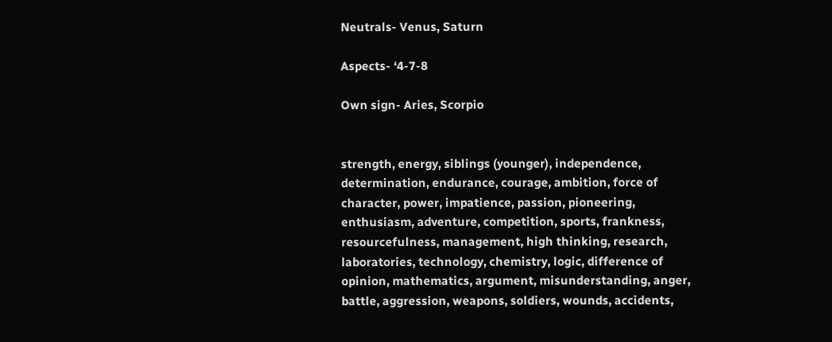Neutrals- Venus, Saturn

Aspects- ‘4-7-8

Own sign- Aries, Scorpio


strength, energy, siblings (younger), independence, determination, endurance, courage, ambition, force of character, power, impatience, passion, pioneering, enthusiasm, adventure, competition, sports, frankness, resourcefulness, management, high thinking, research, laboratories, technology, chemistry, logic, difference of opinion, mathematics, argument, misunderstanding, anger, battle, aggression, weapons, soldiers, wounds, accidents,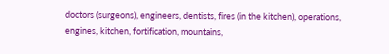doctors (surgeons), engineers, dentists, fires (in the kitchen), operations, engines, kitchen, fortification, mountains,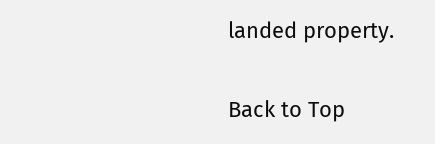landed property.

Back to Top